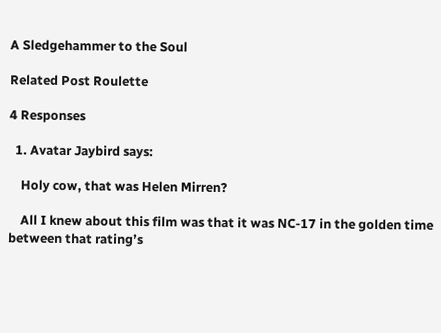A Sledgehammer to the Soul

Related Post Roulette

4 Responses

  1. Avatar Jaybird says:

    Holy cow, that was Helen Mirren?

    All I knew about this film was that it was NC-17 in the golden time between that rating’s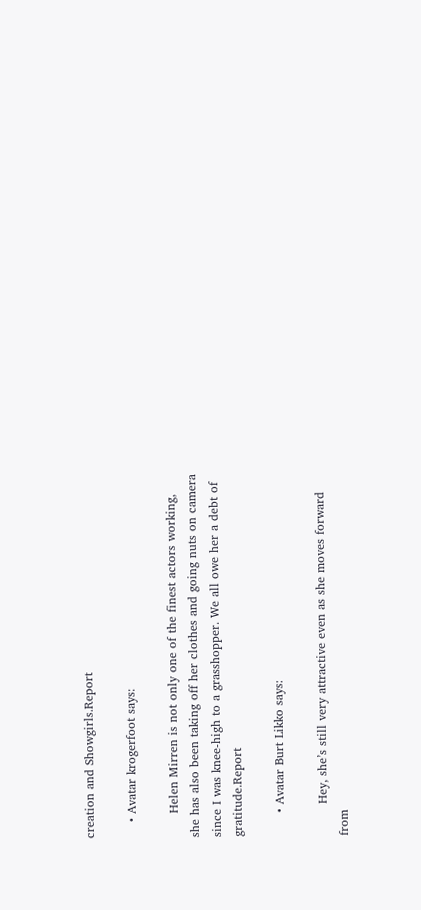creation and Showgirls.Report

    • Avatar krogerfoot says:

      Helen Mirren is not only one of the finest actors working, she has also been taking off her clothes and going nuts on camera since I was knee-high to a grasshopper. We all owe her a debt of gratitude.Report

      • Avatar Burt Likko says:

        Hey, she’s still very attractive even as she moves forward from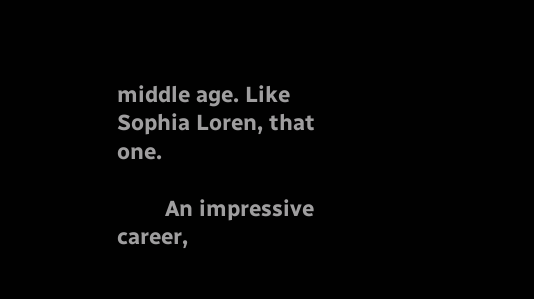middle age. Like Sophia Loren, that one.

        An impressive career,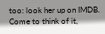too: look her up on IMDB. Come to think of it,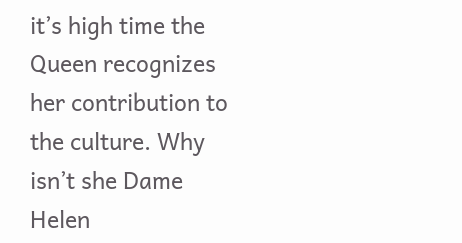it’s high time the Queen recognizes her contribution to the culture. Why isn’t she Dame Helen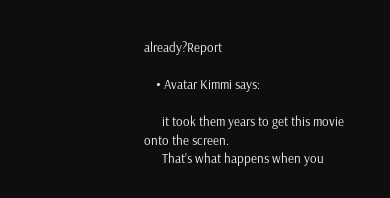already?Report

    • Avatar Kimmi says:

      it took them years to get this movie onto the screen.
      That’s what happens when you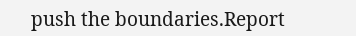push the boundaries.Report